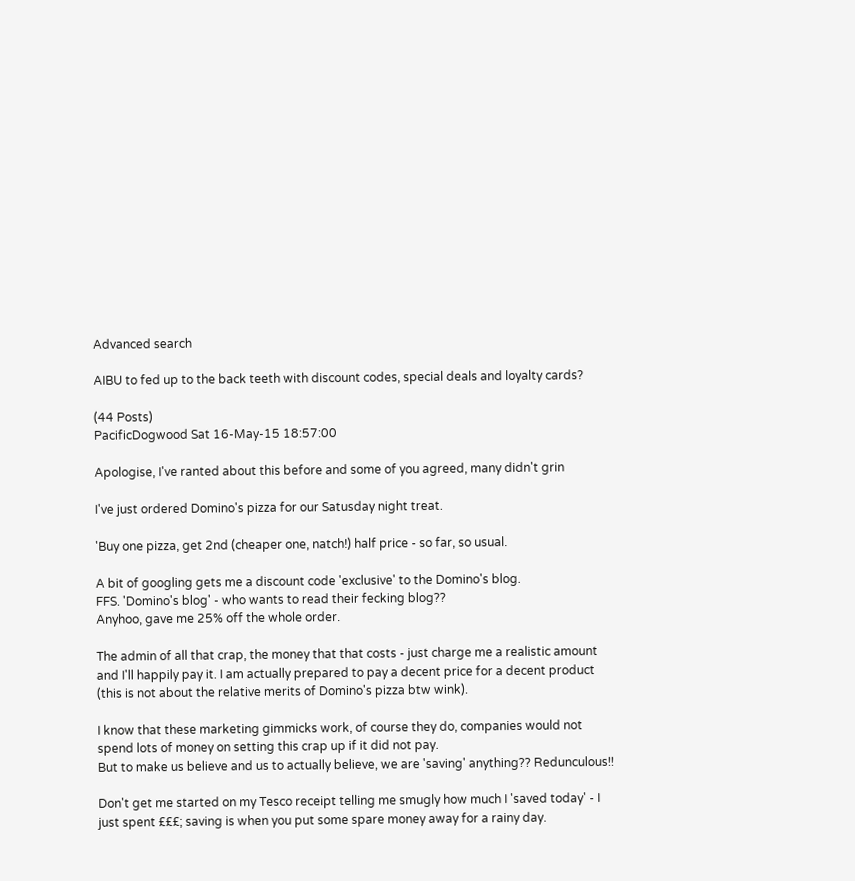Advanced search

AIBU to fed up to the back teeth with discount codes, special deals and loyalty cards?

(44 Posts)
PacificDogwood Sat 16-May-15 18:57:00

Apologise, I've ranted about this before and some of you agreed, many didn't grin

I've just ordered Domino's pizza for our Satusday night treat.

'Buy one pizza, get 2nd (cheaper one, natch!) half price - so far, so usual.

A bit of googling gets me a discount code 'exclusive' to the Domino's blog.
FFS. 'Domino's blog' - who wants to read their fecking blog??
Anyhoo, gave me 25% off the whole order.

The admin of all that crap, the money that that costs - just charge me a realistic amount and I'll happily pay it. I am actually prepared to pay a decent price for a decent product (this is not about the relative merits of Domino's pizza btw wink).

I know that these marketing gimmicks work, of course they do, companies would not spend lots of money on setting this crap up if it did not pay.
But to make us believe and us to actually believe, we are 'saving' anything?? Redunculous!!

Don't get me started on my Tesco receipt telling me smugly how much I 'saved today' - I just spent £££; saving is when you put some spare money away for a rainy day.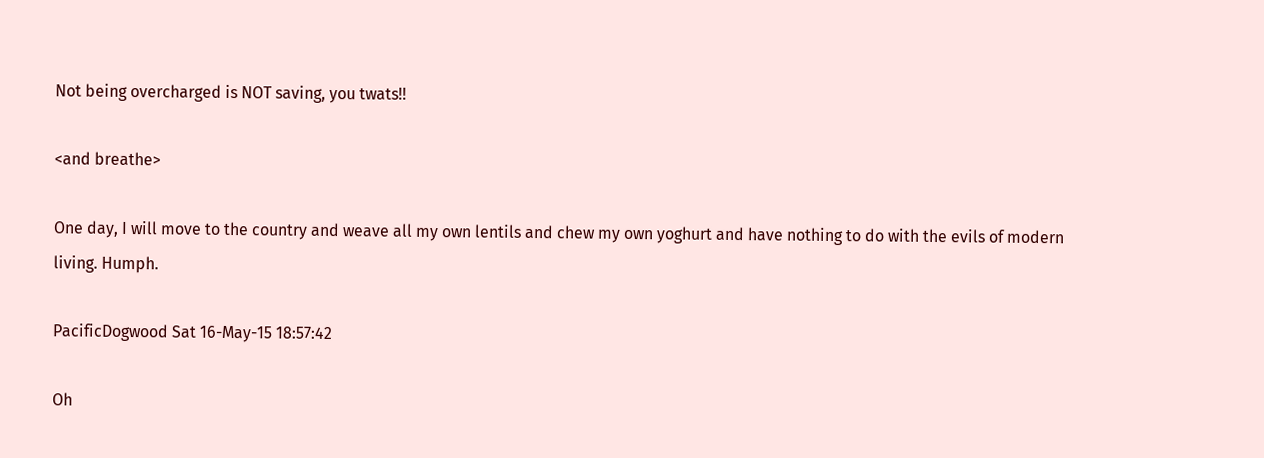Not being overcharged is NOT saving, you twats!!

<and breathe>

One day, I will move to the country and weave all my own lentils and chew my own yoghurt and have nothing to do with the evils of modern living. Humph.

PacificDogwood Sat 16-May-15 18:57:42

Oh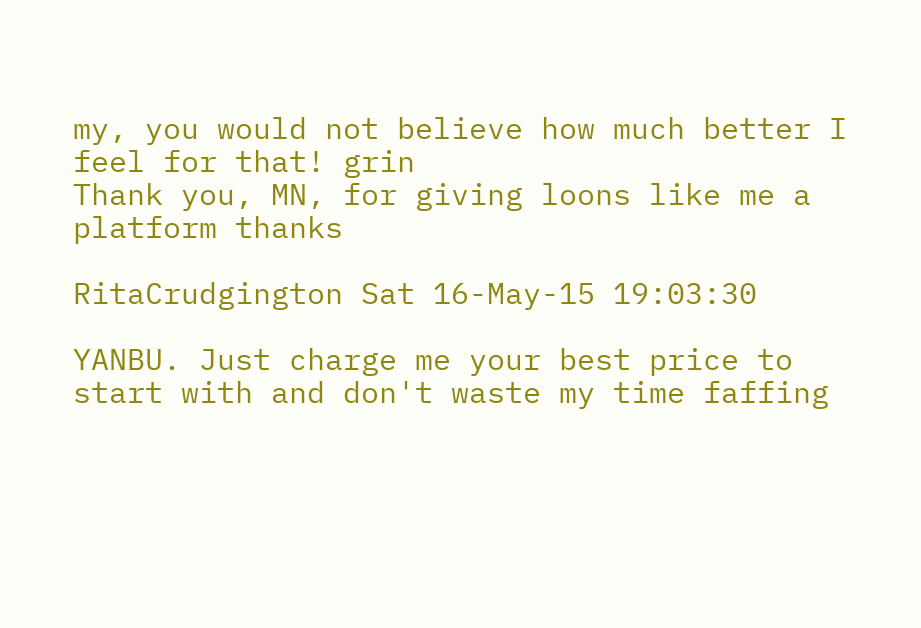my, you would not believe how much better I feel for that! grin
Thank you, MN, for giving loons like me a platform thanks

RitaCrudgington Sat 16-May-15 19:03:30

YANBU. Just charge me your best price to start with and don't waste my time faffing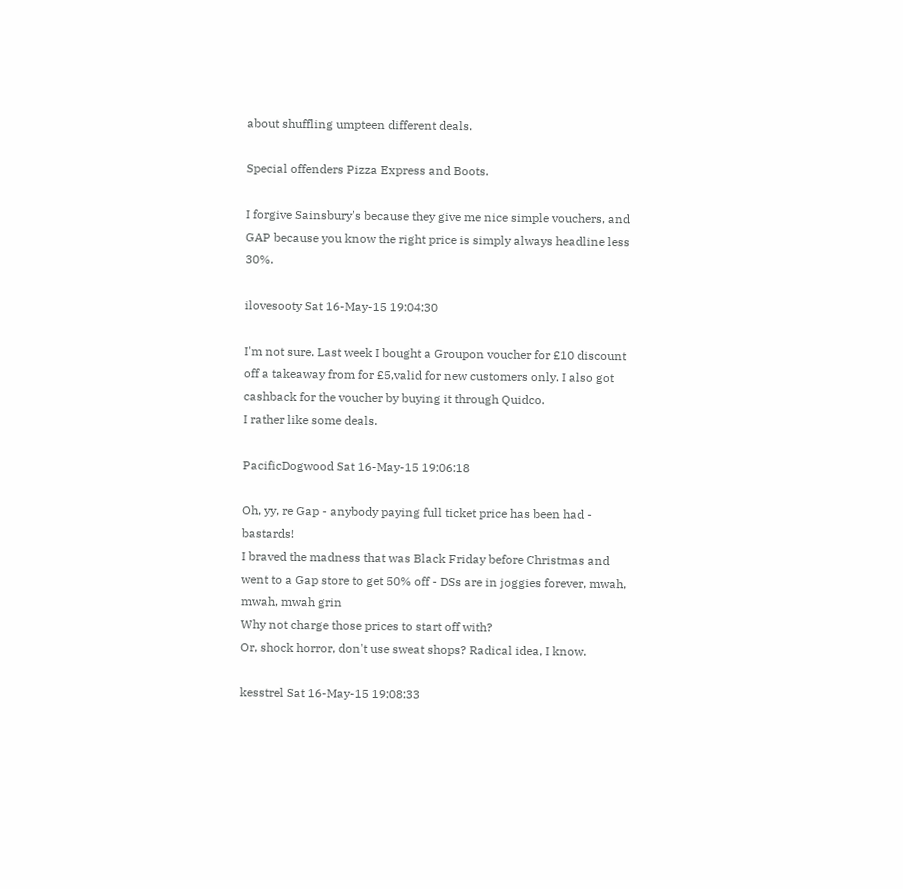about shuffling umpteen different deals.

Special offenders Pizza Express and Boots.

I forgive Sainsbury's because they give me nice simple vouchers, and GAP because you know the right price is simply always headline less 30%.

ilovesooty Sat 16-May-15 19:04:30

I'm not sure. Last week I bought a Groupon voucher for £10 discount off a takeaway from for £5,valid for new customers only. I also got cashback for the voucher by buying it through Quidco.
I rather like some deals.

PacificDogwood Sat 16-May-15 19:06:18

Oh, yy, re Gap - anybody paying full ticket price has been had - bastards!
I braved the madness that was Black Friday before Christmas and went to a Gap store to get 50% off - DSs are in joggies forever, mwah, mwah, mwah grin
Why not charge those prices to start off with?
Or, shock horror, don't use sweat shops? Radical idea, I know.

kesstrel Sat 16-May-15 19:08:33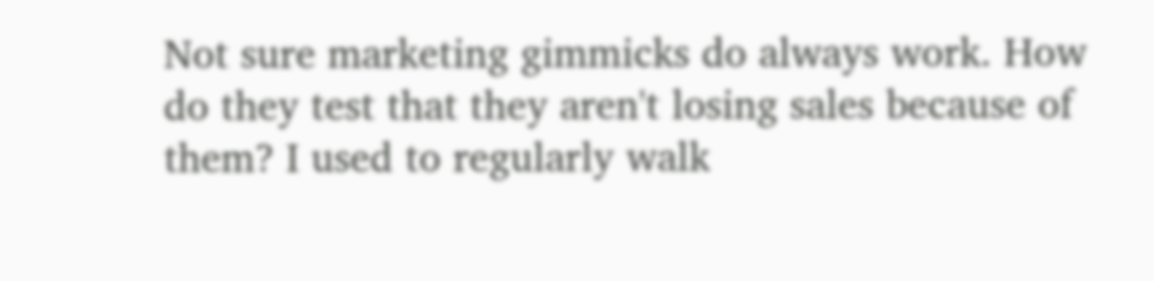Not sure marketing gimmicks do always work. How do they test that they aren't losing sales because of them? I used to regularly walk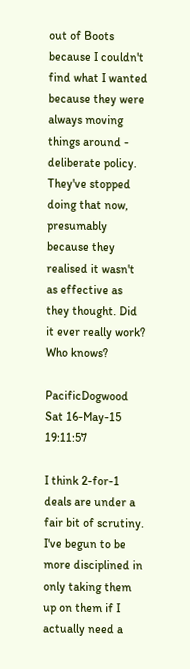out of Boots because I couldn't find what I wanted because they were always moving things around - deliberate policy. They've stopped doing that now, presumably because they realised it wasn't as effective as they thought. Did it ever really work? Who knows?

PacificDogwood Sat 16-May-15 19:11:57

I think 2-for-1 deals are under a fair bit of scrutiny.
I've begun to be more disciplined in only taking them up on them if I actually need a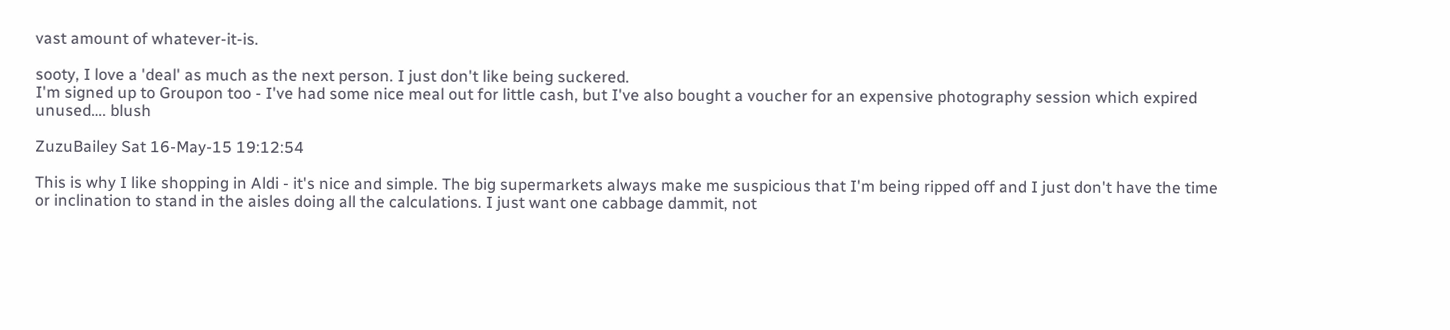vast amount of whatever-it-is.

sooty, I love a 'deal' as much as the next person. I just don't like being suckered.
I'm signed up to Groupon too - I've had some nice meal out for little cash, but I've also bought a voucher for an expensive photography session which expired unused…. blush

ZuzuBailey Sat 16-May-15 19:12:54

This is why I like shopping in Aldi - it's nice and simple. The big supermarkets always make me suspicious that I'm being ripped off and I just don't have the time or inclination to stand in the aisles doing all the calculations. I just want one cabbage dammit, not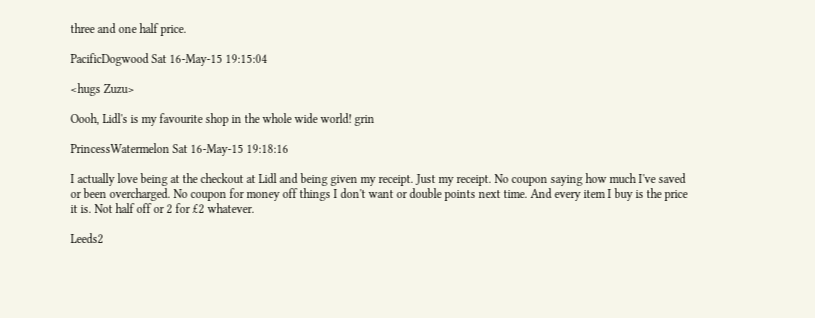three and one half price.

PacificDogwood Sat 16-May-15 19:15:04

<hugs Zuzu>

Oooh, Lidl's is my favourite shop in the whole wide world! grin

PrincessWatermelon Sat 16-May-15 19:18:16

I actually love being at the checkout at Lidl and being given my receipt. Just my receipt. No coupon saying how much I've saved or been overcharged. No coupon for money off things I don't want or double points next time. And every item I buy is the price it is. Not half off or 2 for £2 whatever.

Leeds2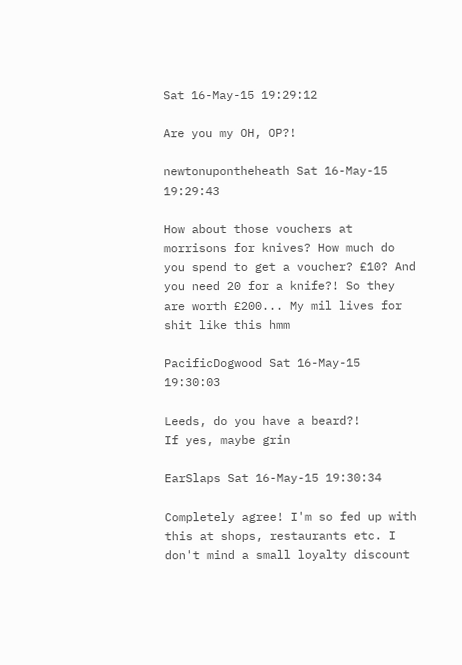Sat 16-May-15 19:29:12

Are you my OH, OP?!

newtonupontheheath Sat 16-May-15 19:29:43

How about those vouchers at morrisons for knives? How much do you spend to get a voucher? £10? And you need 20 for a knife?! So they are worth £200... My mil lives for shit like this hmm

PacificDogwood Sat 16-May-15 19:30:03

Leeds, do you have a beard?!
If yes, maybe grin

EarSlaps Sat 16-May-15 19:30:34

Completely agree! I'm so fed up with this at shops, restaurants etc. I don't mind a small loyalty discount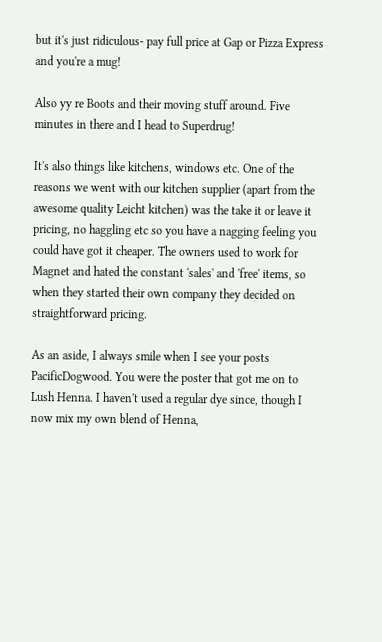but it's just ridiculous- pay full price at Gap or Pizza Express and you're a mug!

Also yy re Boots and their moving stuff around. Five minutes in there and I head to Superdrug!

It's also things like kitchens, windows etc. One of the reasons we went with our kitchen supplier (apart from the awesome quality Leicht kitchen) was the take it or leave it pricing, no haggling etc so you have a nagging feeling you could have got it cheaper. The owners used to work for Magnet and hated the constant 'sales' and 'free' items, so when they started their own company they decided on straightforward pricing.

As an aside, I always smile when I see your posts PacificDogwood. You were the poster that got me on to Lush Henna. I haven't used a regular dye since, though I now mix my own blend of Henna,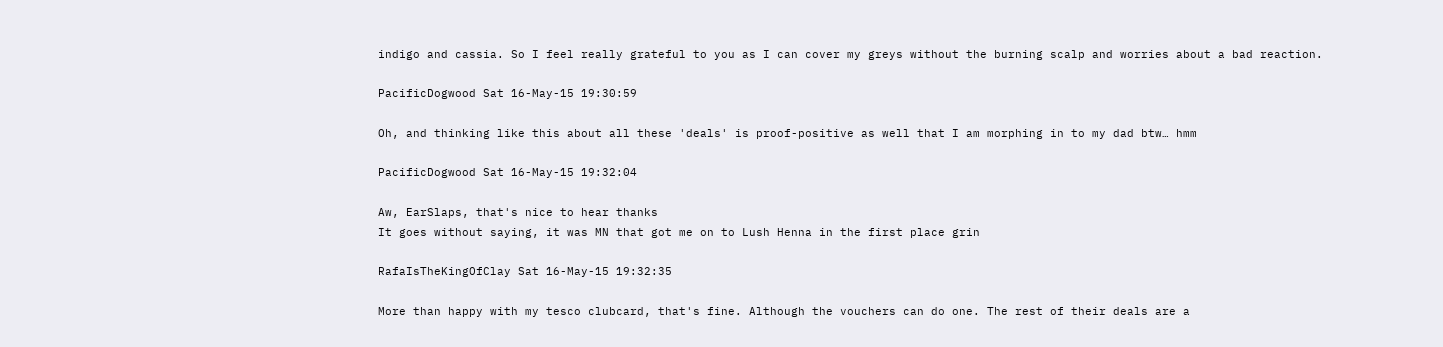indigo and cassia. So I feel really grateful to you as I can cover my greys without the burning scalp and worries about a bad reaction.

PacificDogwood Sat 16-May-15 19:30:59

Oh, and thinking like this about all these 'deals' is proof-positive as well that I am morphing in to my dad btw… hmm

PacificDogwood Sat 16-May-15 19:32:04

Aw, EarSlaps, that's nice to hear thanks
It goes without saying, it was MN that got me on to Lush Henna in the first place grin

RafaIsTheKingOfClay Sat 16-May-15 19:32:35

More than happy with my tesco clubcard, that's fine. Although the vouchers can do one. The rest of their deals are a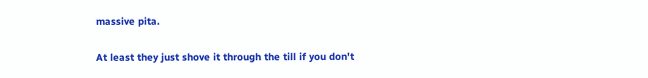massive pita.

At least they just shove it through the till if you don't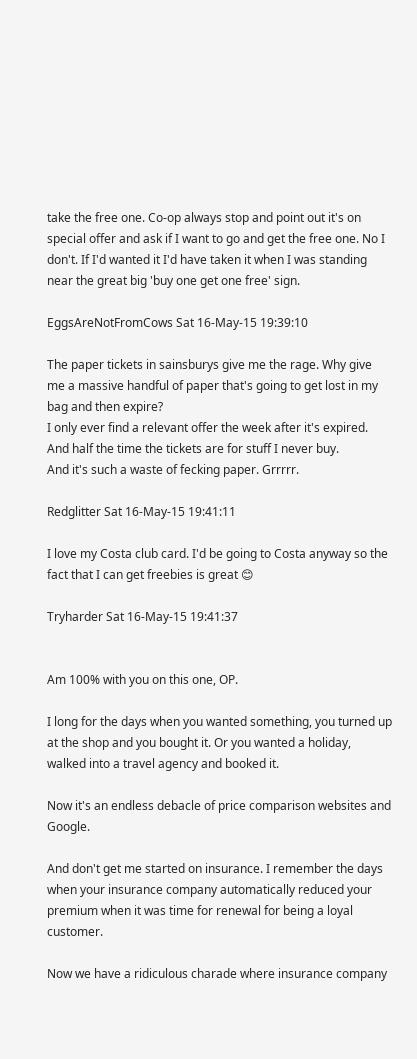take the free one. Co-op always stop and point out it's on special offer and ask if I want to go and get the free one. No I don't. If I'd wanted it I'd have taken it when I was standing near the great big 'buy one get one free' sign.

EggsAreNotFromCows Sat 16-May-15 19:39:10

The paper tickets in sainsburys give me the rage. Why give me a massive handful of paper that's going to get lost in my bag and then expire?
I only ever find a relevant offer the week after it's expired. And half the time the tickets are for stuff I never buy.
And it's such a waste of fecking paper. Grrrrr.

Redglitter Sat 16-May-15 19:41:11

I love my Costa club card. I'd be going to Costa anyway so the fact that I can get freebies is great 😊

Tryharder Sat 16-May-15 19:41:37


Am 100% with you on this one, OP.

I long for the days when you wanted something, you turned up at the shop and you bought it. Or you wanted a holiday, walked into a travel agency and booked it.

Now it's an endless debacle of price comparison websites and Google.

And don't get me started on insurance. I remember the days when your insurance company automatically reduced your premium when it was time for renewal for being a loyal customer.

Now we have a ridiculous charade where insurance company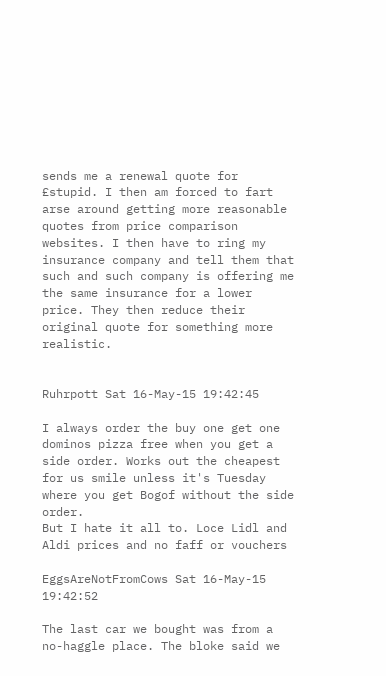sends me a renewal quote for £stupid. I then am forced to fart arse around getting more reasonable quotes from price comparison websites. I then have to ring my insurance company and tell them that such and such company is offering me the same insurance for a lower price. They then reduce their original quote for something more realistic.


Ruhrpott Sat 16-May-15 19:42:45

I always order the buy one get one dominos pizza free when you get a side order. Works out the cheapest for us smile unless it's Tuesday where you get Bogof without the side order.
But I hate it all to. Loce Lidl and Aldi prices and no faff or vouchers

EggsAreNotFromCows Sat 16-May-15 19:42:52

The last car we bought was from a no-haggle place. The bloke said we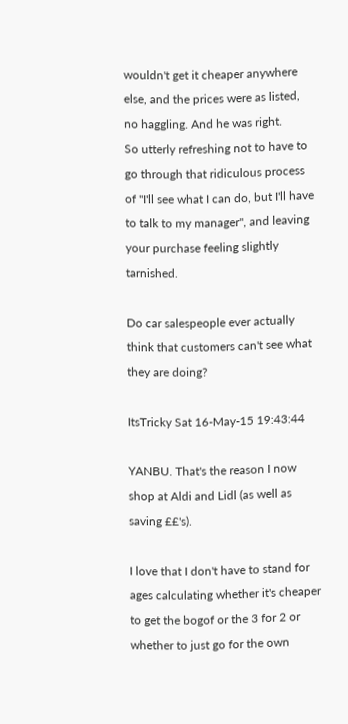wouldn't get it cheaper anywhere else, and the prices were as listed, no haggling. And he was right.
So utterly refreshing not to have to go through that ridiculous process of "I'll see what I can do, but I'll have to talk to my manager", and leaving your purchase feeling slightly tarnished.

Do car salespeople ever actually think that customers can't see what they are doing?

ItsTricky Sat 16-May-15 19:43:44

YANBU. That's the reason I now shop at Aldi and Lidl (as well as saving ££'s).

I love that I don't have to stand for ages calculating whether it's cheaper to get the bogof or the 3 for 2 or whether to just go for the own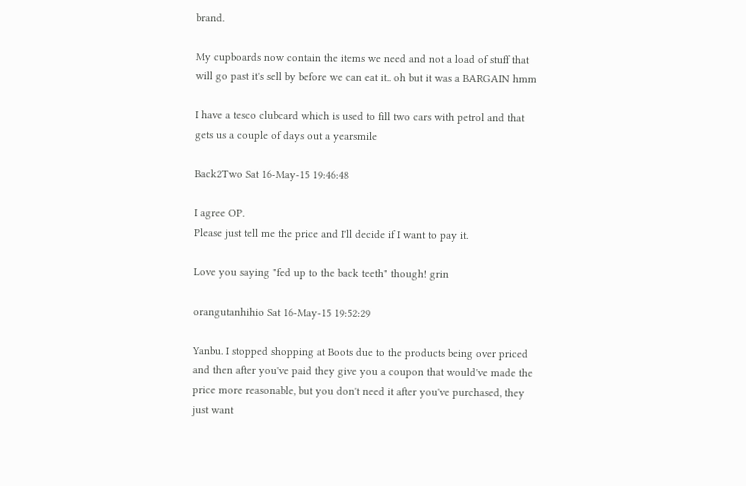brand.

My cupboards now contain the items we need and not a load of stuff that will go past it's sell by before we can eat it.. oh but it was a BARGAIN hmm

I have a tesco clubcard which is used to fill two cars with petrol and that gets us a couple of days out a yearsmile

Back2Two Sat 16-May-15 19:46:48

I agree OP.
Please just tell me the price and I'll decide if I want to pay it.

Love you saying "fed up to the back teeth" though! grin

orangutanhihio Sat 16-May-15 19:52:29

Yanbu. I stopped shopping at Boots due to the products being over priced and then after you've paid they give you a coupon that would've made the price more reasonable, but you don't need it after you've purchased, they just want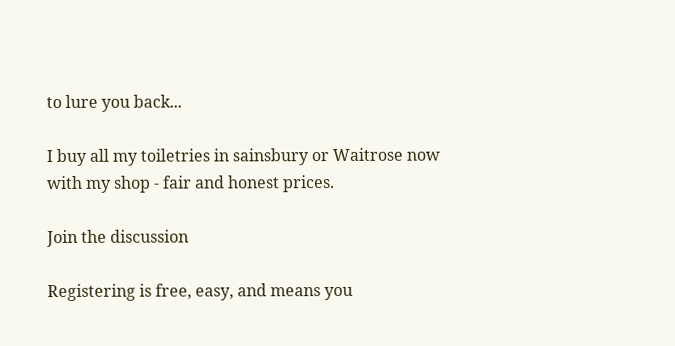to lure you back...

I buy all my toiletries in sainsbury or Waitrose now with my shop - fair and honest prices.

Join the discussion

Registering is free, easy, and means you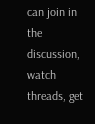can join in the discussion, watch threads, get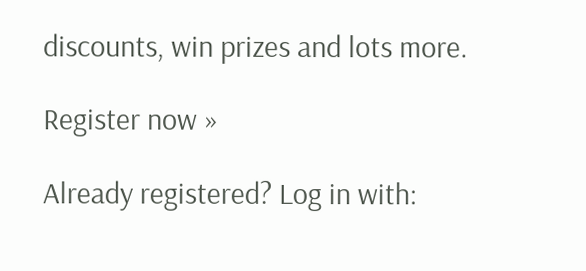discounts, win prizes and lots more.

Register now »

Already registered? Log in with: